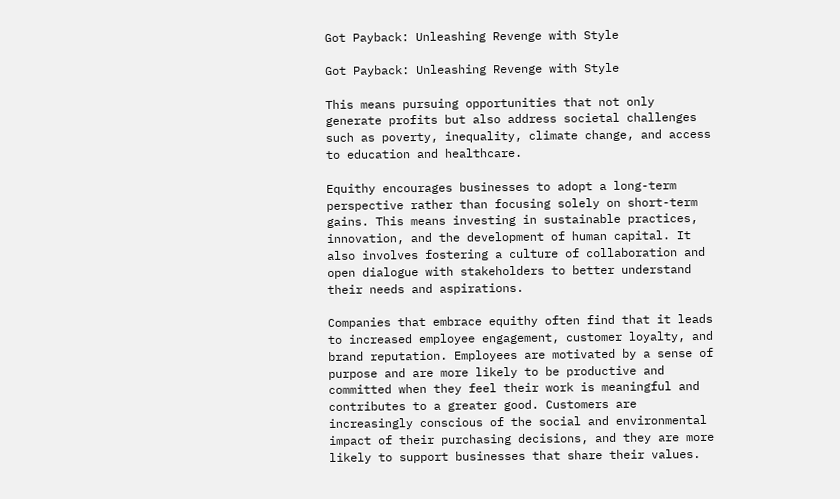Got Payback: Unleashing Revenge with Style

Got Payback: Unleashing Revenge with Style

This means pursuing opportunities that not only generate profits but also address societal challenges such as poverty, inequality, climate change, and access to education and healthcare.

Equithy encourages businesses to adopt a long-term perspective rather than focusing solely on short-term gains. This means investing in sustainable practices, innovation, and the development of human capital. It also involves fostering a culture of collaboration and open dialogue with stakeholders to better understand their needs and aspirations.

Companies that embrace equithy often find that it leads to increased employee engagement, customer loyalty, and brand reputation. Employees are motivated by a sense of purpose and are more likely to be productive and committed when they feel their work is meaningful and contributes to a greater good. Customers are increasingly conscious of the social and environmental impact of their purchasing decisions, and they are more likely to support businesses that share their values.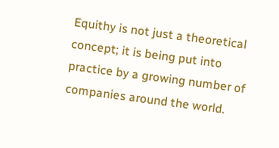Equithy is not just a theoretical concept; it is being put into practice by a growing number of companies around the world.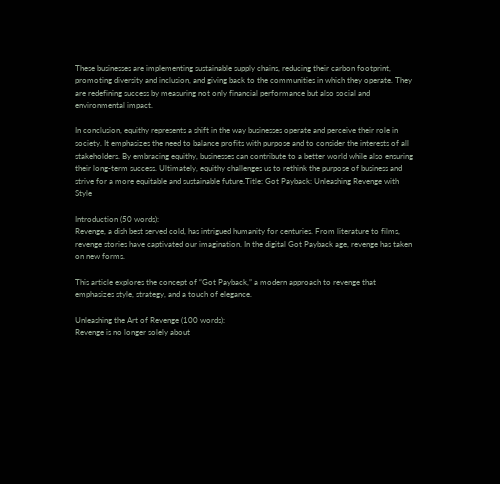These businesses are implementing sustainable supply chains, reducing their carbon footprint, promoting diversity and inclusion, and giving back to the communities in which they operate. They are redefining success by measuring not only financial performance but also social and environmental impact.

In conclusion, equithy represents a shift in the way businesses operate and perceive their role in society. It emphasizes the need to balance profits with purpose and to consider the interests of all stakeholders. By embracing equithy, businesses can contribute to a better world while also ensuring their long-term success. Ultimately, equithy challenges us to rethink the purpose of business and strive for a more equitable and sustainable future.Title: Got Payback: Unleashing Revenge with Style

Introduction (50 words):
Revenge, a dish best served cold, has intrigued humanity for centuries. From literature to films, revenge stories have captivated our imagination. In the digital Got Payback age, revenge has taken on new forms.

This article explores the concept of “Got Payback,” a modern approach to revenge that emphasizes style, strategy, and a touch of elegance.

Unleashing the Art of Revenge (100 words):
Revenge is no longer solely about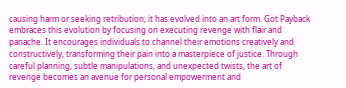causing harm or seeking retribution; it has evolved into an art form. Got Payback embraces this evolution by focusing on executing revenge with flair and panache. It encourages individuals to channel their emotions creatively and constructively, transforming their pain into a masterpiece of justice. Through careful planning, subtle manipulations, and unexpected twists, the art of revenge becomes an avenue for personal empowerment and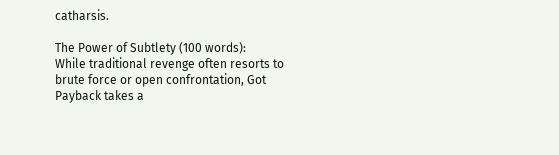catharsis.

The Power of Subtlety (100 words):
While traditional revenge often resorts to brute force or open confrontation, Got Payback takes a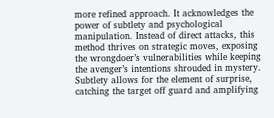more refined approach. It acknowledges the power of subtlety and psychological manipulation. Instead of direct attacks, this method thrives on strategic moves, exposing the wrongdoer’s vulnerabilities while keeping the avenger’s intentions shrouded in mystery. Subtlety allows for the element of surprise, catching the target off guard and amplifying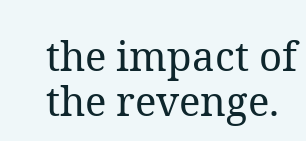the impact of the revenge.